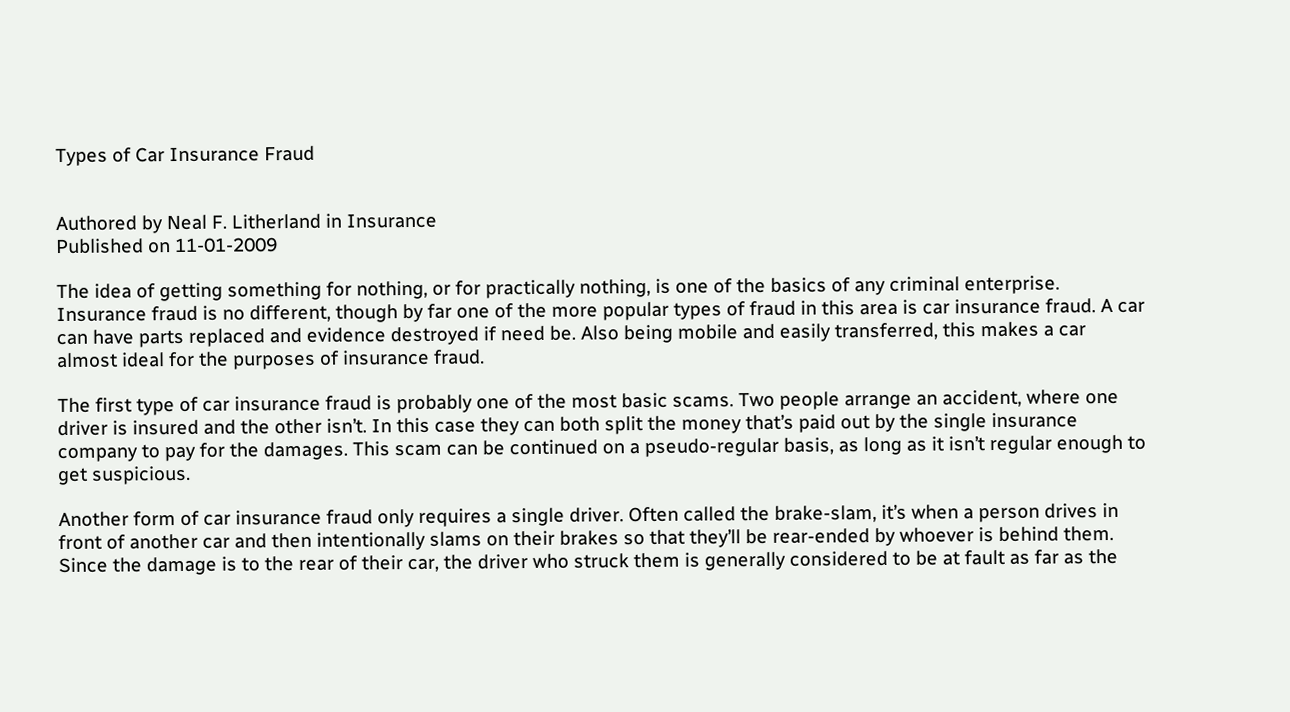Types of Car Insurance Fraud


Authored by Neal F. Litherland in Insurance
Published on 11-01-2009

The idea of getting something for nothing, or for practically nothing, is one of the basics of any criminal enterprise. Insurance fraud is no different, though by far one of the more popular types of fraud in this area is car insurance fraud. A car can have parts replaced and evidence destroyed if need be. Also being mobile and easily transferred, this makes a car almost ideal for the purposes of insurance fraud.

The first type of car insurance fraud is probably one of the most basic scams. Two people arrange an accident, where one driver is insured and the other isn’t. In this case they can both split the money that’s paid out by the single insurance company to pay for the damages. This scam can be continued on a pseudo-regular basis, as long as it isn’t regular enough to get suspicious.

Another form of car insurance fraud only requires a single driver. Often called the brake-slam, it’s when a person drives in front of another car and then intentionally slams on their brakes so that they’ll be rear-ended by whoever is behind them. Since the damage is to the rear of their car, the driver who struck them is generally considered to be at fault as far as the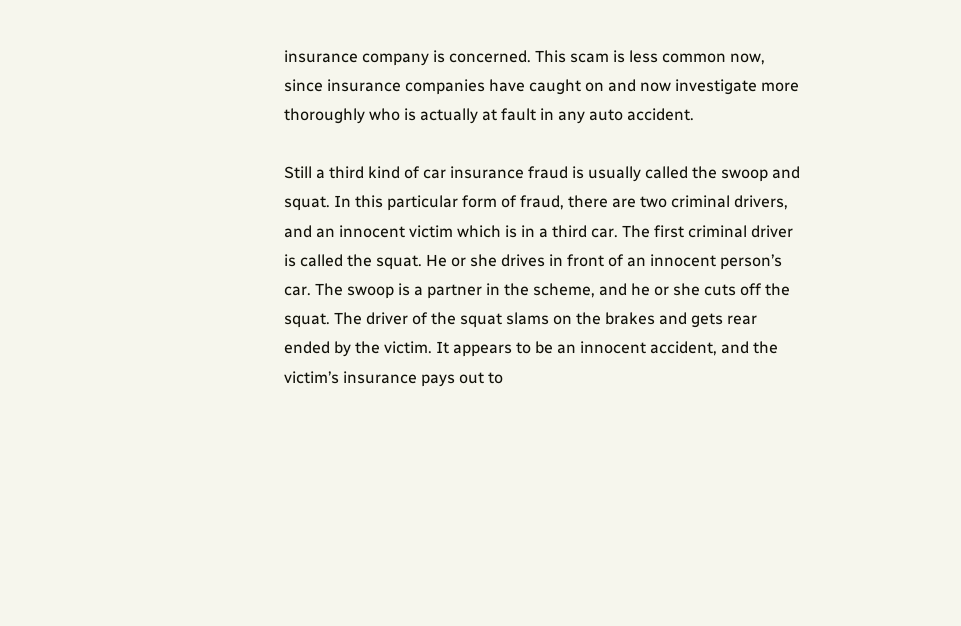insurance company is concerned. This scam is less common now, since insurance companies have caught on and now investigate more thoroughly who is actually at fault in any auto accident.

Still a third kind of car insurance fraud is usually called the swoop and squat. In this particular form of fraud, there are two criminal drivers, and an innocent victim which is in a third car. The first criminal driver is called the squat. He or she drives in front of an innocent person’s car. The swoop is a partner in the scheme, and he or she cuts off the squat. The driver of the squat slams on the brakes and gets rear ended by the victim. It appears to be an innocent accident, and the victim’s insurance pays out to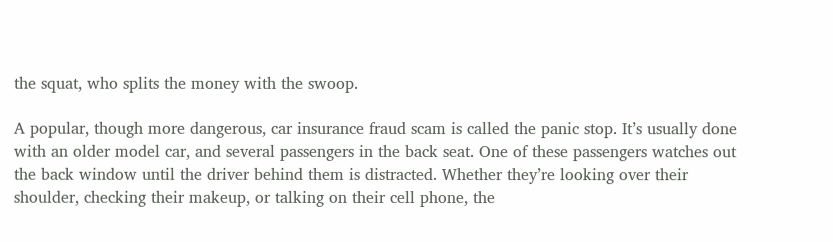the squat, who splits the money with the swoop.

A popular, though more dangerous, car insurance fraud scam is called the panic stop. It’s usually done with an older model car, and several passengers in the back seat. One of these passengers watches out the back window until the driver behind them is distracted. Whether they’re looking over their shoulder, checking their makeup, or talking on their cell phone, the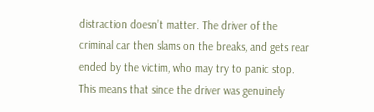distraction doesn’t matter. The driver of the criminal car then slams on the breaks, and gets rear ended by the victim, who may try to panic stop. This means that since the driver was genuinely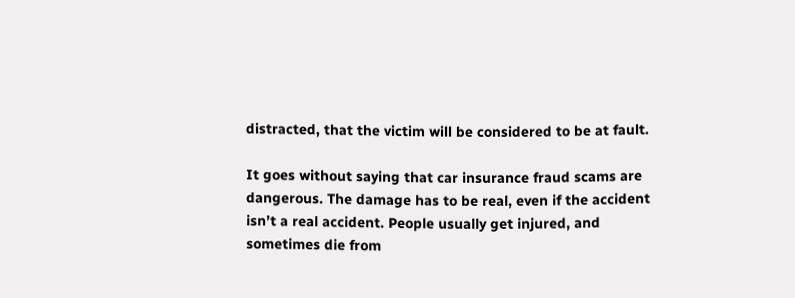distracted, that the victim will be considered to be at fault.

It goes without saying that car insurance fraud scams are dangerous. The damage has to be real, even if the accident isn’t a real accident. People usually get injured, and sometimes die from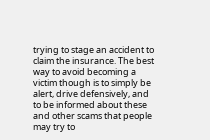trying to stage an accident to claim the insurance. The best way to avoid becoming a victim though is to simply be alert, drive defensively, and to be informed about these and other scams that people may try to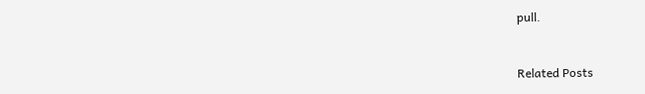pull.


Related Posts